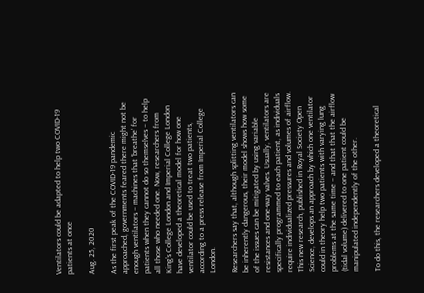Ventilators could be adapted to help two COVID-19 patients at once

Aug. 25, 2020

As the first peak of the COVID-19 pandemic approached, governments feared there might not be enough ventilators – machines that ‘breathe’ for patients when they cannot do so themselves – to help all those who needed one. Now, researchers from King’s College London and Imperial College London have developed a theoretical model for how one ventilator could be used to treat two patients, according to a press release from Imperial College London.

Researchers say that, although splitting ventilators can be inherently dangerous, their model shows how some of the issues can be mitigated by using variable resistances and one-way valves. Usually, ventilators are specifically programmed to each patient, as individuals require individualized pressures and volumes of airflow. This new research, published in Royal Society Open Science, develops an approach by which one ventilator could in theory help two patients with varying lung problems at the same time – and that that the airflow (tidal volume) delivered to one patient could be manipulated independently of the other.

To do this, the researchers developed a theoretical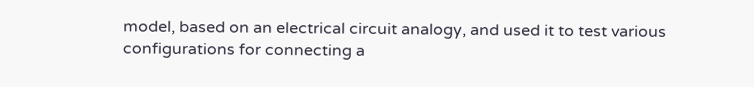model, based on an electrical circuit analogy, and used it to test various configurations for connecting a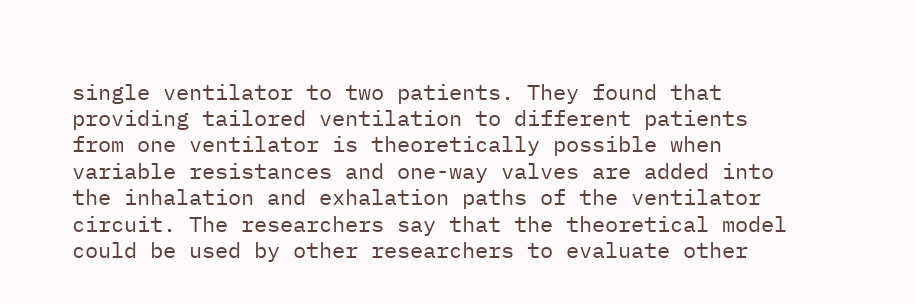single ventilator to two patients. They found that providing tailored ventilation to different patients from one ventilator is theoretically possible when variable resistances and one-way valves are added into the inhalation and exhalation paths of the ventilator circuit. The researchers say that the theoretical model could be used by other researchers to evaluate other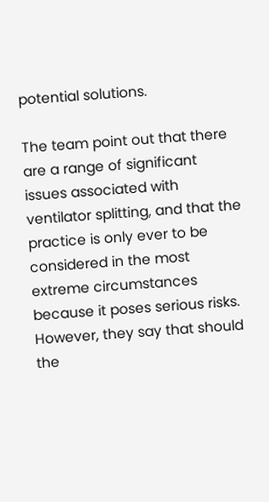potential solutions.

The team point out that there are a range of significant issues associated with ventilator splitting, and that the practice is only ever to be considered in the most extreme circumstances because it poses serious risks. However, they say that should the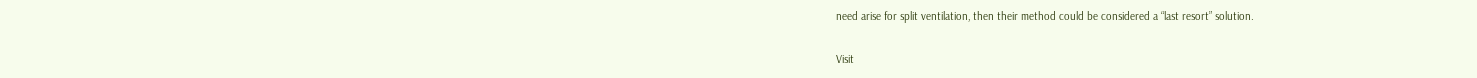need arise for split ventilation, then their method could be considered a “last resort” solution.

Visit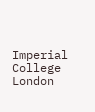Imperial College London